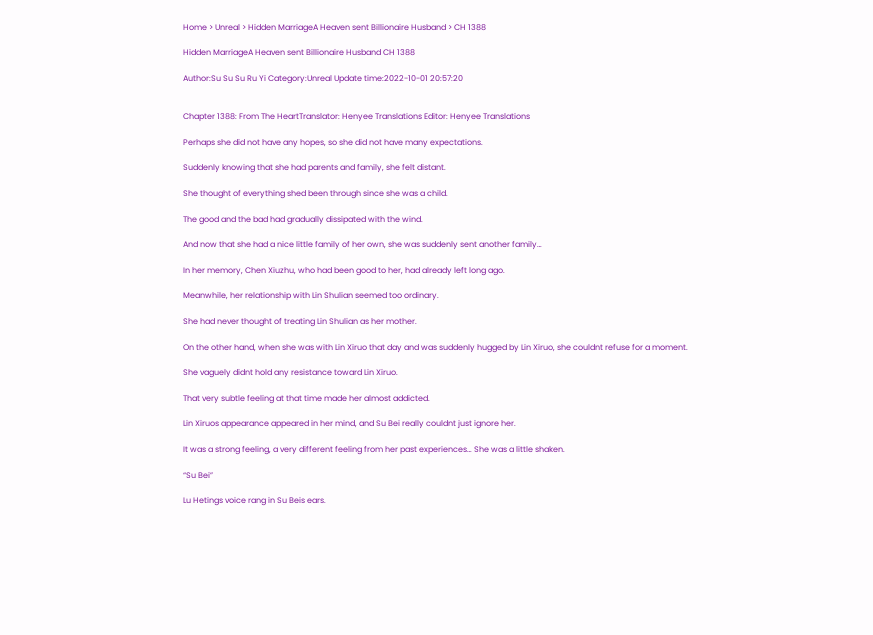Home > Unreal > Hidden MarriageA Heaven sent Billionaire Husband > CH 1388

Hidden MarriageA Heaven sent Billionaire Husband CH 1388

Author:Su Su Su Ru Yi Category:Unreal Update time:2022-10-01 20:57:20


Chapter 1388: From The HeartTranslator: Henyee Translations Editor: Henyee Translations

Perhaps she did not have any hopes, so she did not have many expectations.

Suddenly knowing that she had parents and family, she felt distant.

She thought of everything shed been through since she was a child.

The good and the bad had gradually dissipated with the wind.

And now that she had a nice little family of her own, she was suddenly sent another family…

In her memory, Chen Xiuzhu, who had been good to her, had already left long ago.

Meanwhile, her relationship with Lin Shulian seemed too ordinary.

She had never thought of treating Lin Shulian as her mother.

On the other hand, when she was with Lin Xiruo that day and was suddenly hugged by Lin Xiruo, she couldnt refuse for a moment.

She vaguely didnt hold any resistance toward Lin Xiruo.

That very subtle feeling at that time made her almost addicted.

Lin Xiruos appearance appeared in her mind, and Su Bei really couldnt just ignore her.

It was a strong feeling, a very different feeling from her past experiences… She was a little shaken.

“Su Bei”

Lu Hetings voice rang in Su Beis ears.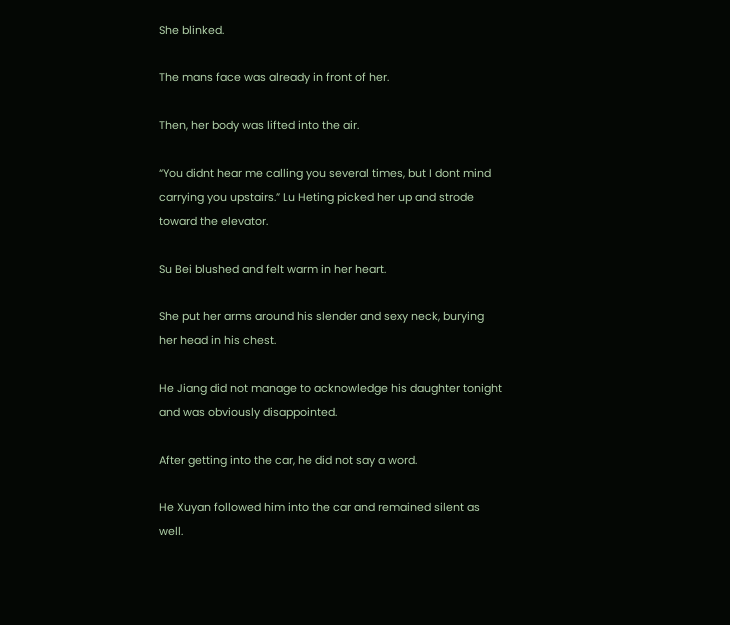She blinked.

The mans face was already in front of her.

Then, her body was lifted into the air.

“You didnt hear me calling you several times, but I dont mind carrying you upstairs.” Lu Heting picked her up and strode toward the elevator.

Su Bei blushed and felt warm in her heart.

She put her arms around his slender and sexy neck, burying her head in his chest.

He Jiang did not manage to acknowledge his daughter tonight and was obviously disappointed.

After getting into the car, he did not say a word.

He Xuyan followed him into the car and remained silent as well.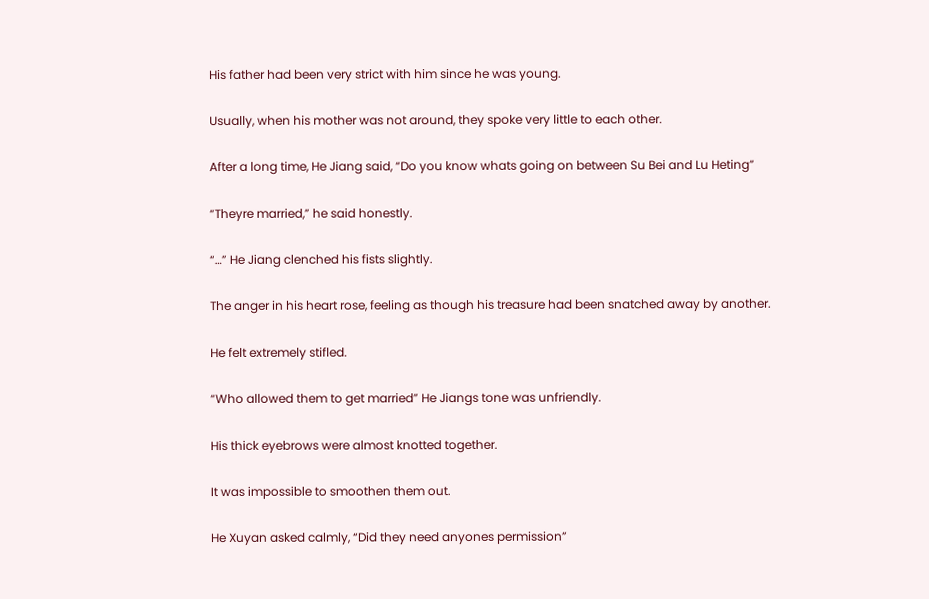His father had been very strict with him since he was young.

Usually, when his mother was not around, they spoke very little to each other.

After a long time, He Jiang said, “Do you know whats going on between Su Bei and Lu Heting”

“Theyre married,” he said honestly.

“…” He Jiang clenched his fists slightly.

The anger in his heart rose, feeling as though his treasure had been snatched away by another.

He felt extremely stifled.

“Who allowed them to get married” He Jiangs tone was unfriendly.

His thick eyebrows were almost knotted together.

It was impossible to smoothen them out.

He Xuyan asked calmly, “Did they need anyones permission”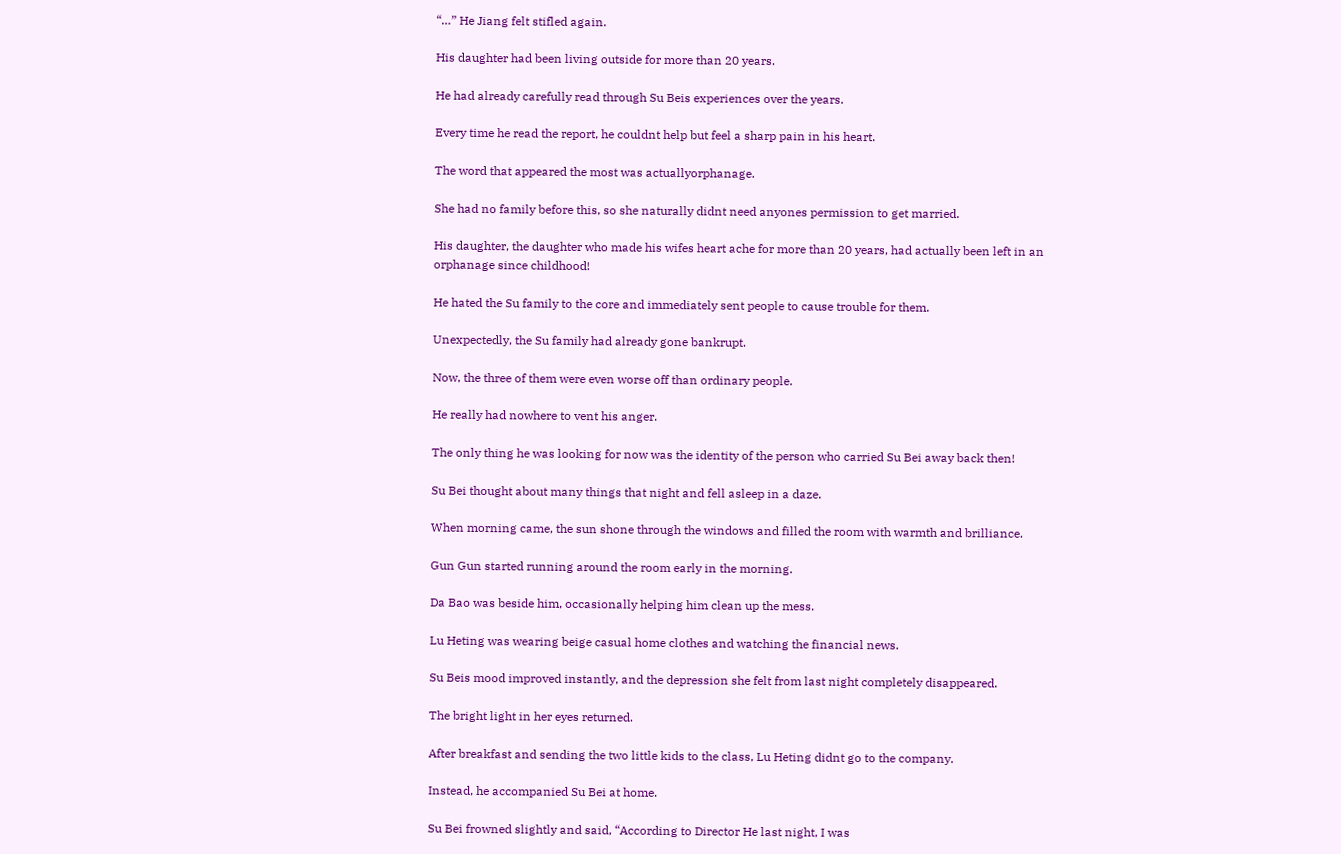“…” He Jiang felt stifled again.

His daughter had been living outside for more than 20 years.

He had already carefully read through Su Beis experiences over the years.

Every time he read the report, he couldnt help but feel a sharp pain in his heart.

The word that appeared the most was actuallyorphanage.

She had no family before this, so she naturally didnt need anyones permission to get married.

His daughter, the daughter who made his wifes heart ache for more than 20 years, had actually been left in an orphanage since childhood!

He hated the Su family to the core and immediately sent people to cause trouble for them.

Unexpectedly, the Su family had already gone bankrupt.

Now, the three of them were even worse off than ordinary people.

He really had nowhere to vent his anger.

The only thing he was looking for now was the identity of the person who carried Su Bei away back then!

Su Bei thought about many things that night and fell asleep in a daze.

When morning came, the sun shone through the windows and filled the room with warmth and brilliance.

Gun Gun started running around the room early in the morning.

Da Bao was beside him, occasionally helping him clean up the mess.

Lu Heting was wearing beige casual home clothes and watching the financial news.

Su Beis mood improved instantly, and the depression she felt from last night completely disappeared.

The bright light in her eyes returned.

After breakfast and sending the two little kids to the class, Lu Heting didnt go to the company.

Instead, he accompanied Su Bei at home.

Su Bei frowned slightly and said, “According to Director He last night, I was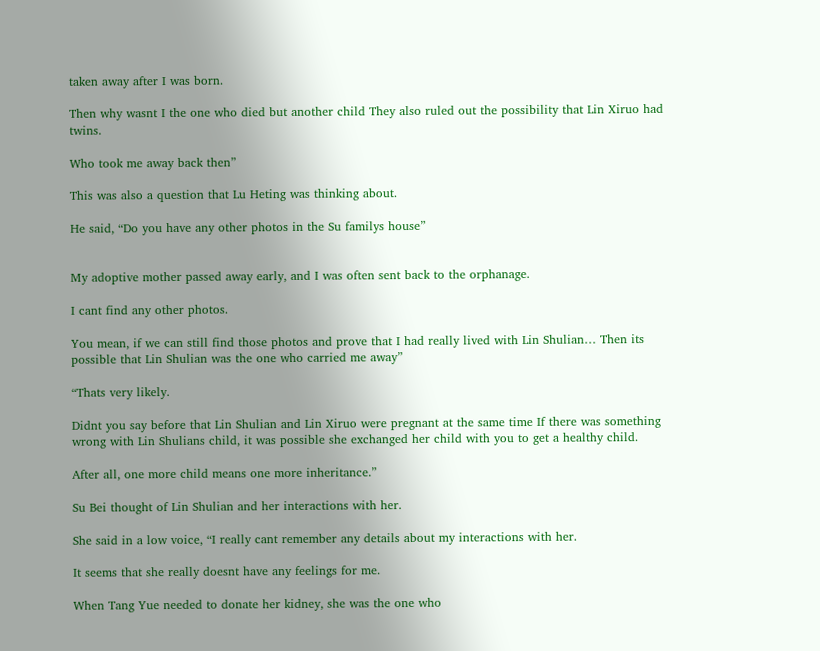taken away after I was born.

Then why wasnt I the one who died but another child They also ruled out the possibility that Lin Xiruo had twins.

Who took me away back then”

This was also a question that Lu Heting was thinking about.

He said, “Do you have any other photos in the Su familys house”


My adoptive mother passed away early, and I was often sent back to the orphanage.

I cant find any other photos.

You mean, if we can still find those photos and prove that I had really lived with Lin Shulian… Then its possible that Lin Shulian was the one who carried me away”

“Thats very likely.

Didnt you say before that Lin Shulian and Lin Xiruo were pregnant at the same time If there was something wrong with Lin Shulians child, it was possible she exchanged her child with you to get a healthy child.

After all, one more child means one more inheritance.”

Su Bei thought of Lin Shulian and her interactions with her.

She said in a low voice, “I really cant remember any details about my interactions with her.

It seems that she really doesnt have any feelings for me.

When Tang Yue needed to donate her kidney, she was the one who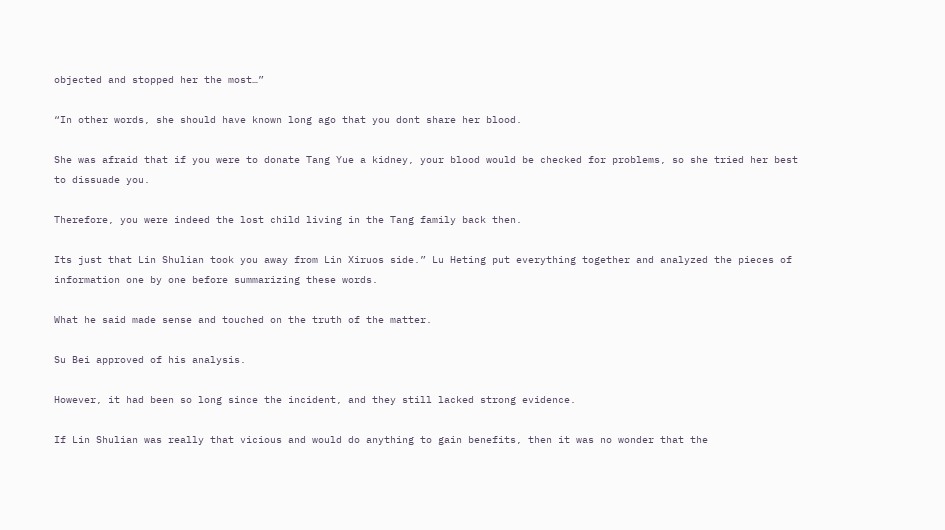objected and stopped her the most…”

“In other words, she should have known long ago that you dont share her blood.

She was afraid that if you were to donate Tang Yue a kidney, your blood would be checked for problems, so she tried her best to dissuade you.

Therefore, you were indeed the lost child living in the Tang family back then.

Its just that Lin Shulian took you away from Lin Xiruos side.” Lu Heting put everything together and analyzed the pieces of information one by one before summarizing these words.

What he said made sense and touched on the truth of the matter.

Su Bei approved of his analysis.

However, it had been so long since the incident, and they still lacked strong evidence.

If Lin Shulian was really that vicious and would do anything to gain benefits, then it was no wonder that the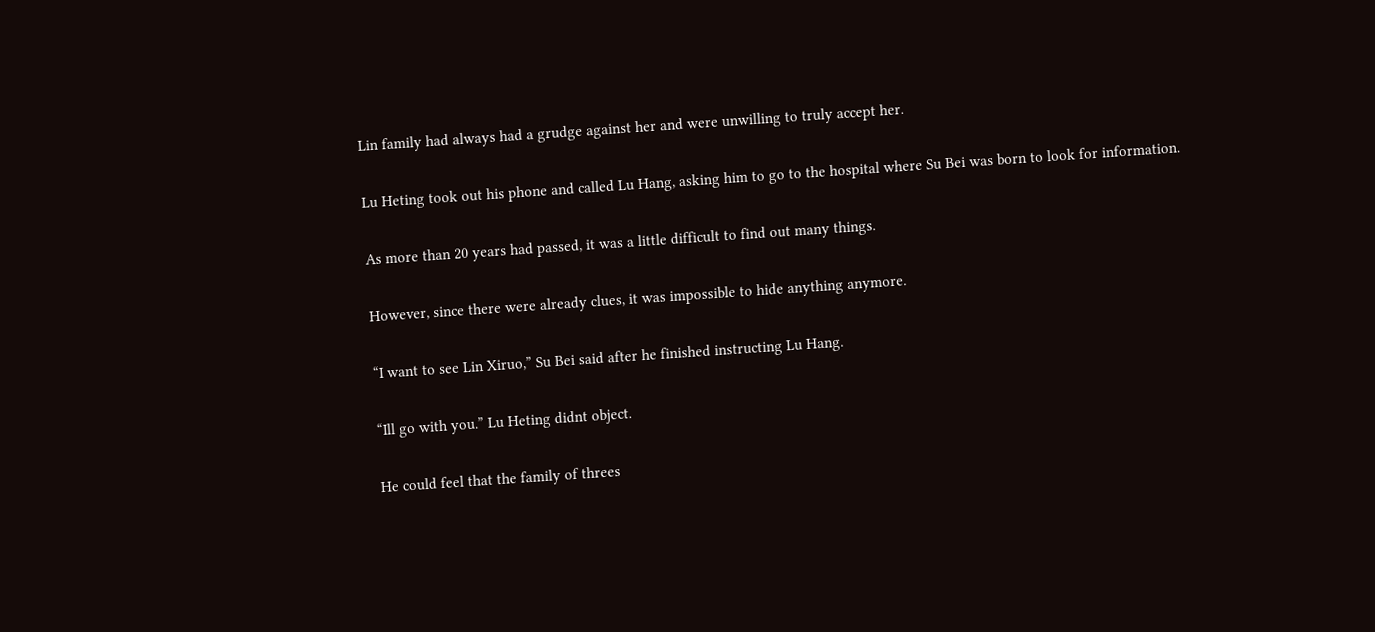Lin family had always had a grudge against her and were unwilling to truly accept her.

Lu Heting took out his phone and called Lu Hang, asking him to go to the hospital where Su Bei was born to look for information.

As more than 20 years had passed, it was a little difficult to find out many things.

However, since there were already clues, it was impossible to hide anything anymore.

“I want to see Lin Xiruo,” Su Bei said after he finished instructing Lu Hang.

“Ill go with you.” Lu Heting didnt object.

He could feel that the family of threes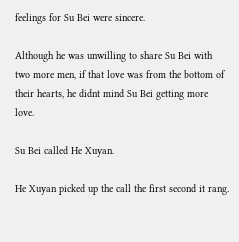feelings for Su Bei were sincere.

Although he was unwilling to share Su Bei with two more men, if that love was from the bottom of their hearts, he didnt mind Su Bei getting more love.

Su Bei called He Xuyan.

He Xuyan picked up the call the first second it rang.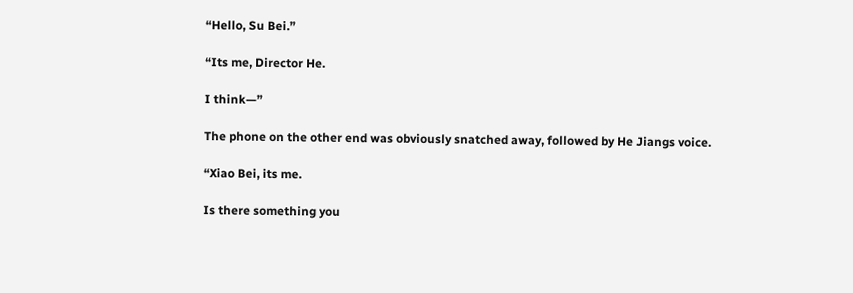“Hello, Su Bei.”

“Its me, Director He.

I think—”

The phone on the other end was obviously snatched away, followed by He Jiangs voice.

“Xiao Bei, its me.

Is there something you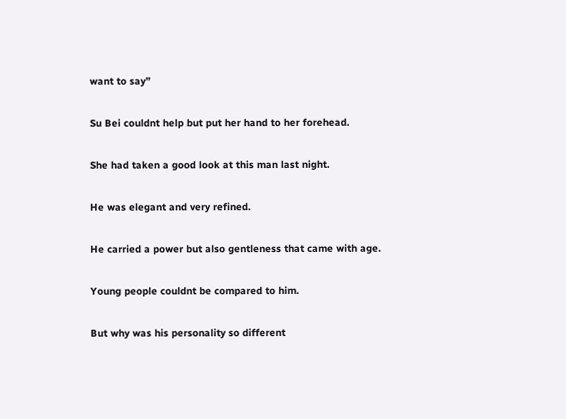want to say”

Su Bei couldnt help but put her hand to her forehead.

She had taken a good look at this man last night.

He was elegant and very refined.

He carried a power but also gentleness that came with age.

Young people couldnt be compared to him.

But why was his personality so different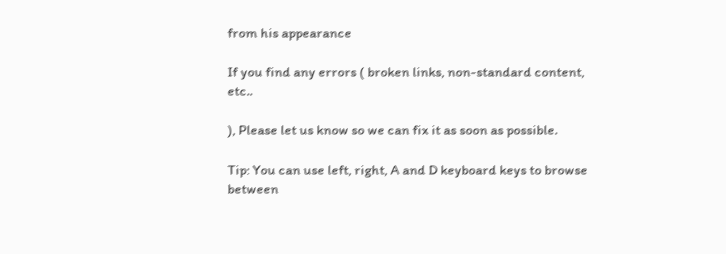from his appearance

If you find any errors ( broken links, non-standard content, etc..

), Please let us know so we can fix it as soon as possible.

Tip: You can use left, right, A and D keyboard keys to browse between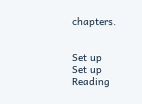chapters.


Set up
Set up
Reading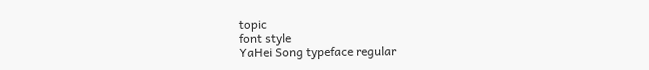topic
font style
YaHei Song typeface regular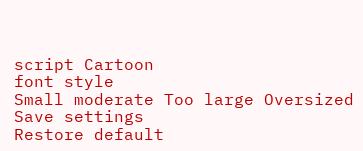script Cartoon
font style
Small moderate Too large Oversized
Save settings
Restore default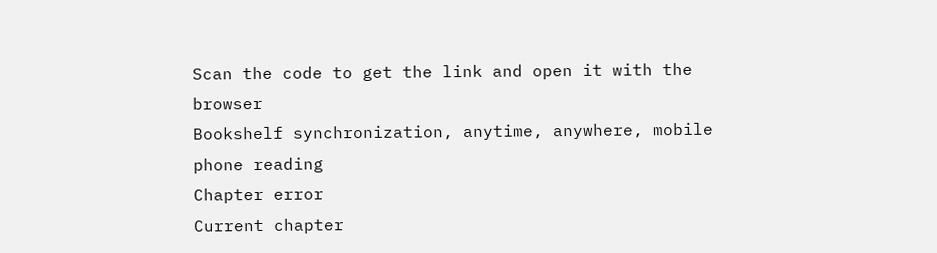Scan the code to get the link and open it with the browser
Bookshelf synchronization, anytime, anywhere, mobile phone reading
Chapter error
Current chapter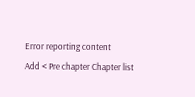Error reporting content
Add < Pre chapter Chapter list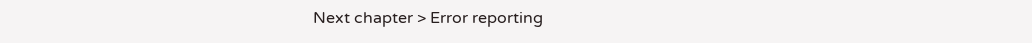Next chapter > Error reporting